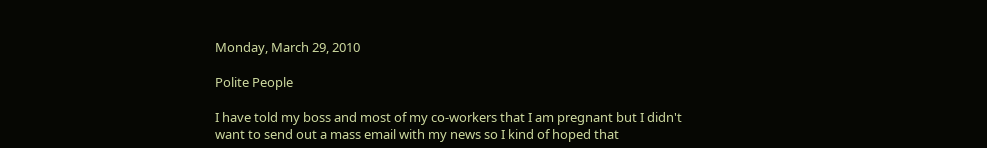Monday, March 29, 2010

Polite People

I have told my boss and most of my co-workers that I am pregnant but I didn't want to send out a mass email with my news so I kind of hoped that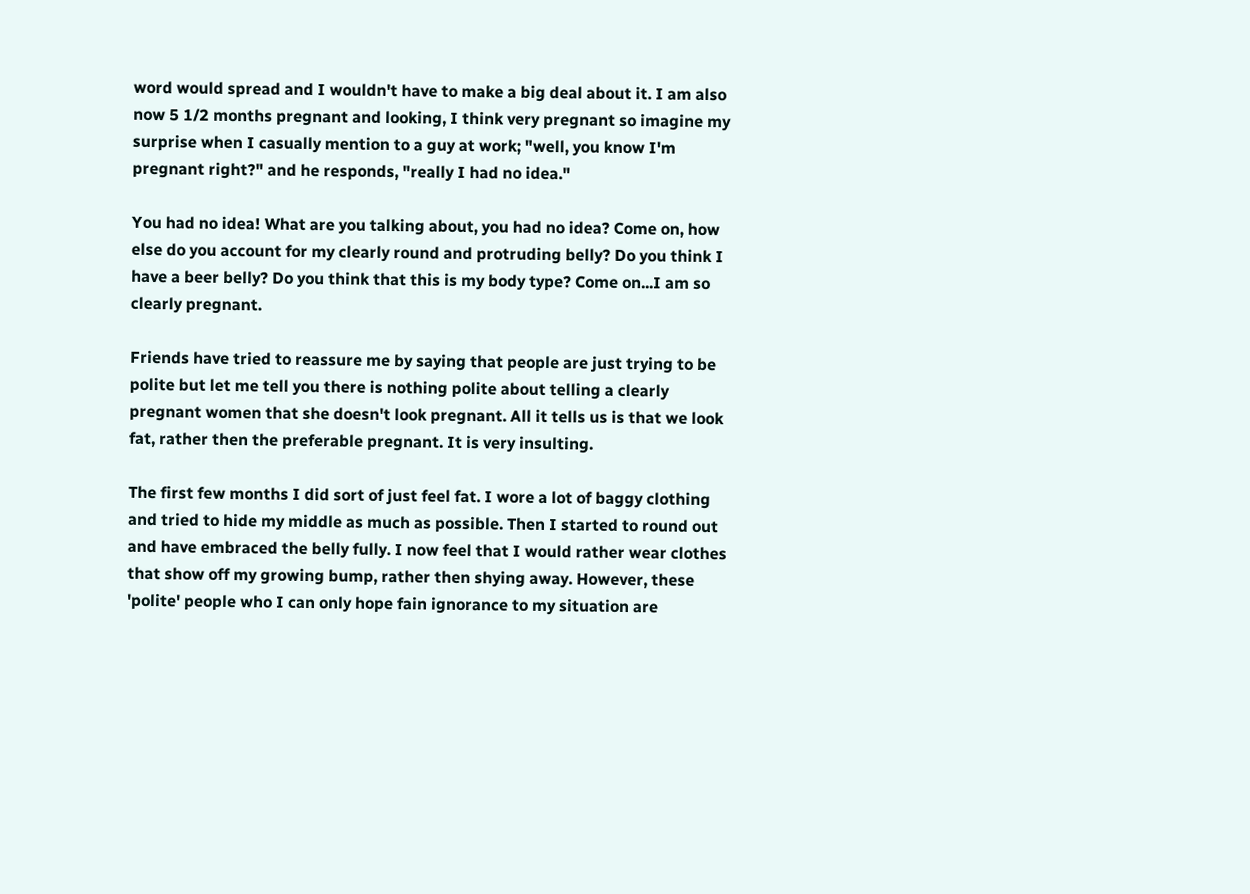word would spread and I wouldn't have to make a big deal about it. I am also now 5 1/2 months pregnant and looking, I think very pregnant so imagine my surprise when I casually mention to a guy at work; "well, you know I'm pregnant right?" and he responds, "really I had no idea."

You had no idea! What are you talking about, you had no idea? Come on, how else do you account for my clearly round and protruding belly? Do you think I have a beer belly? Do you think that this is my body type? Come on...I am so clearly pregnant.

Friends have tried to reassure me by saying that people are just trying to be polite but let me tell you there is nothing polite about telling a clearly pregnant women that she doesn't look pregnant. All it tells us is that we look fat, rather then the preferable pregnant. It is very insulting.

The first few months I did sort of just feel fat. I wore a lot of baggy clothing and tried to hide my middle as much as possible. Then I started to round out and have embraced the belly fully. I now feel that I would rather wear clothes that show off my growing bump, rather then shying away. However, these 'polite' people who I can only hope fain ignorance to my situation are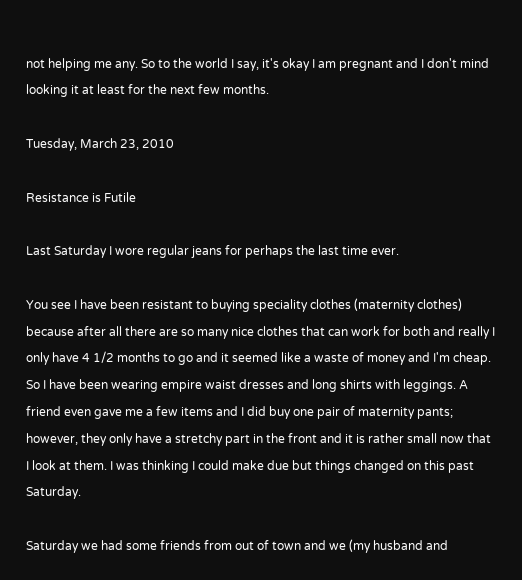not helping me any. So to the world I say, it's okay I am pregnant and I don't mind looking it at least for the next few months.

Tuesday, March 23, 2010

Resistance is Futile

Last Saturday I wore regular jeans for perhaps the last time ever.

You see I have been resistant to buying speciality clothes (maternity clothes) because after all there are so many nice clothes that can work for both and really I only have 4 1/2 months to go and it seemed like a waste of money and I'm cheap. So I have been wearing empire waist dresses and long shirts with leggings. A friend even gave me a few items and I did buy one pair of maternity pants; however, they only have a stretchy part in the front and it is rather small now that I look at them. I was thinking I could make due but things changed on this past Saturday.

Saturday we had some friends from out of town and we (my husband and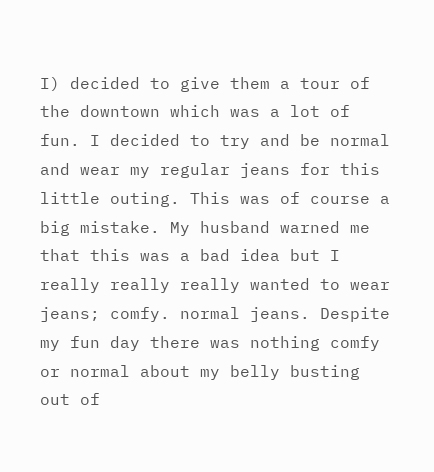I) decided to give them a tour of the downtown which was a lot of fun. I decided to try and be normal and wear my regular jeans for this little outing. This was of course a big mistake. My husband warned me that this was a bad idea but I really really really wanted to wear jeans; comfy. normal jeans. Despite my fun day there was nothing comfy or normal about my belly busting out of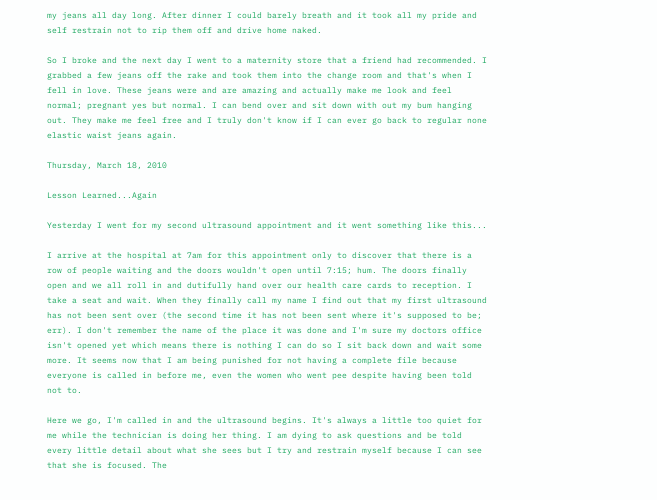my jeans all day long. After dinner I could barely breath and it took all my pride and self restrain not to rip them off and drive home naked.

So I broke and the next day I went to a maternity store that a friend had recommended. I grabbed a few jeans off the rake and took them into the change room and that's when I fell in love. These jeans were and are amazing and actually make me look and feel normal; pregnant yes but normal. I can bend over and sit down with out my bum hanging out. They make me feel free and I truly don't know if I can ever go back to regular none elastic waist jeans again.

Thursday, March 18, 2010

Lesson Learned...Again

Yesterday I went for my second ultrasound appointment and it went something like this...

I arrive at the hospital at 7am for this appointment only to discover that there is a row of people waiting and the doors wouldn't open until 7:15; hum. The doors finally open and we all roll in and dutifully hand over our health care cards to reception. I take a seat and wait. When they finally call my name I find out that my first ultrasound has not been sent over (the second time it has not been sent where it's supposed to be; err). I don't remember the name of the place it was done and I'm sure my doctors office isn't opened yet which means there is nothing I can do so I sit back down and wait some more. It seems now that I am being punished for not having a complete file because everyone is called in before me, even the women who went pee despite having been told not to.

Here we go, I'm called in and the ultrasound begins. It's always a little too quiet for me while the technician is doing her thing. I am dying to ask questions and be told every little detail about what she sees but I try and restrain myself because I can see that she is focused. The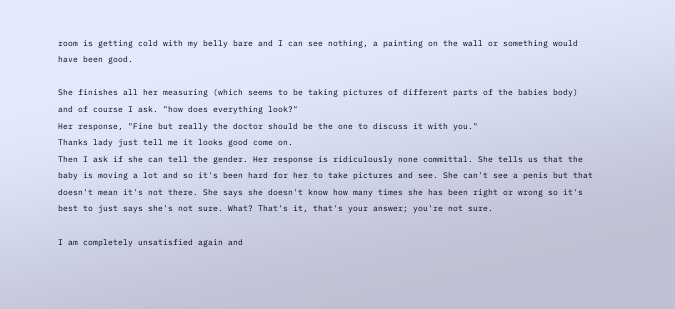room is getting cold with my belly bare and I can see nothing, a painting on the wall or something would have been good.

She finishes all her measuring (which seems to be taking pictures of different parts of the babies body) and of course I ask. "how does everything look?"
Her response, "Fine but really the doctor should be the one to discuss it with you."
Thanks lady just tell me it looks good come on.
Then I ask if she can tell the gender. Her response is ridiculously none committal. She tells us that the baby is moving a lot and so it's been hard for her to take pictures and see. She can't see a penis but that doesn't mean it's not there. She says she doesn't know how many times she has been right or wrong so it's best to just says she's not sure. What? That's it, that's your answer; you're not sure.

I am completely unsatisfied again and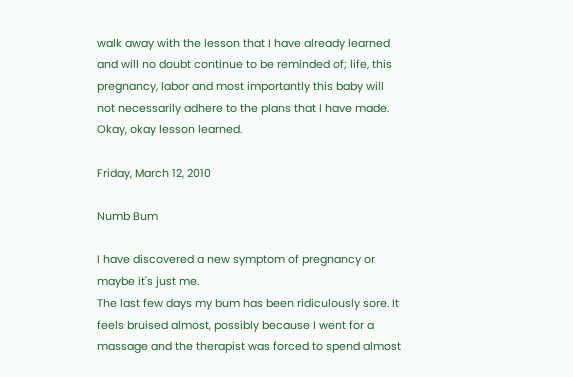walk away with the lesson that I have already learned and will no doubt continue to be reminded of; life, this pregnancy, labor and most importantly this baby will not necessarily adhere to the plans that I have made. Okay, okay lesson learned.

Friday, March 12, 2010

Numb Bum

I have discovered a new symptom of pregnancy or maybe it's just me.
The last few days my bum has been ridiculously sore. It feels bruised almost, possibly because I went for a massage and the therapist was forced to spend almost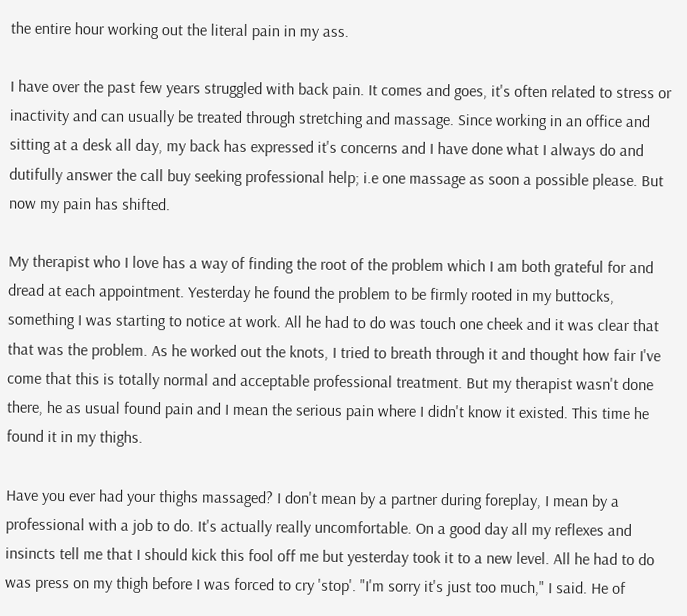the entire hour working out the literal pain in my ass.

I have over the past few years struggled with back pain. It comes and goes, it's often related to stress or inactivity and can usually be treated through stretching and massage. Since working in an office and sitting at a desk all day, my back has expressed it's concerns and I have done what I always do and dutifully answer the call buy seeking professional help; i.e one massage as soon a possible please. But now my pain has shifted.

My therapist who I love has a way of finding the root of the problem which I am both grateful for and dread at each appointment. Yesterday he found the problem to be firmly rooted in my buttocks, something I was starting to notice at work. All he had to do was touch one cheek and it was clear that that was the problem. As he worked out the knots, I tried to breath through it and thought how fair I've come that this is totally normal and acceptable professional treatment. But my therapist wasn't done there, he as usual found pain and I mean the serious pain where I didn't know it existed. This time he found it in my thighs.

Have you ever had your thighs massaged? I don't mean by a partner during foreplay, I mean by a professional with a job to do. It's actually really uncomfortable. On a good day all my reflexes and insincts tell me that I should kick this fool off me but yesterday took it to a new level. All he had to do was press on my thigh before I was forced to cry 'stop'. "I'm sorry it's just too much," I said. He of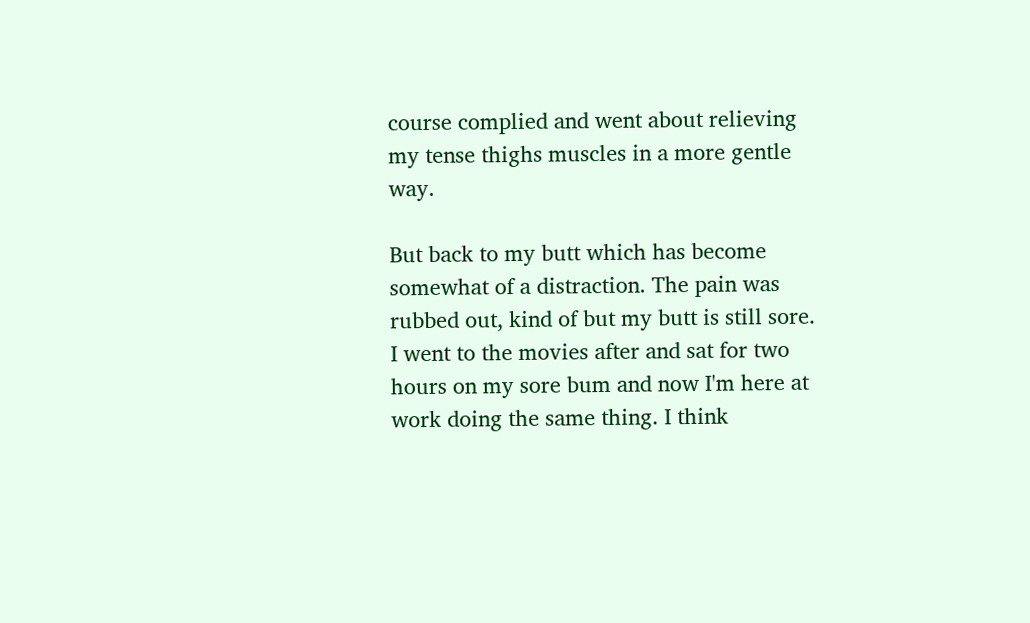course complied and went about relieving my tense thighs muscles in a more gentle way.

But back to my butt which has become somewhat of a distraction. The pain was rubbed out, kind of but my butt is still sore. I went to the movies after and sat for two hours on my sore bum and now I'm here at work doing the same thing. I think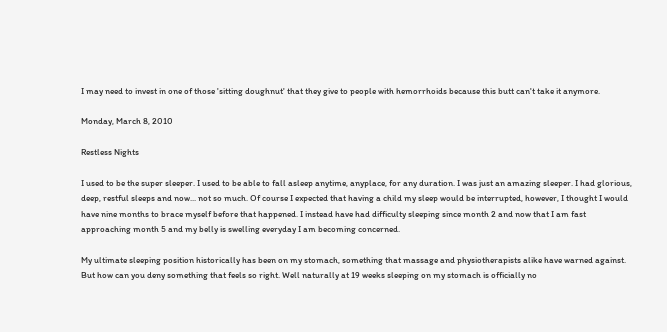I may need to invest in one of those 'sitting doughnut' that they give to people with hemorrhoids because this butt can't take it anymore.

Monday, March 8, 2010

Restless Nights

I used to be the super sleeper. I used to be able to fall asleep anytime, anyplace, for any duration. I was just an amazing sleeper. I had glorious, deep, restful sleeps and now... not so much. Of course I expected that having a child my sleep would be interrupted, however, I thought I would have nine months to brace myself before that happened. I instead have had difficulty sleeping since month 2 and now that I am fast approaching month 5 and my belly is swelling everyday I am becoming concerned.

My ultimate sleeping position historically has been on my stomach, something that massage and physiotherapists alike have warned against. But how can you deny something that feels so right. Well naturally at 19 weeks sleeping on my stomach is officially no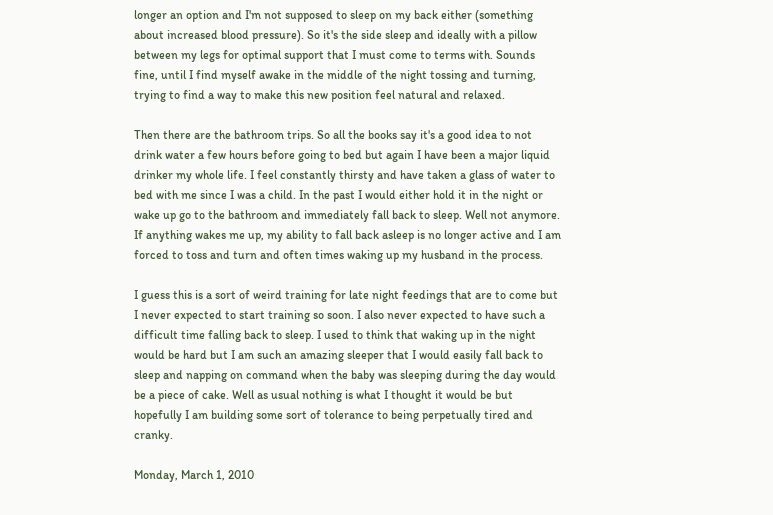longer an option and I'm not supposed to sleep on my back either (something about increased blood pressure). So it's the side sleep and ideally with a pillow between my legs for optimal support that I must come to terms with. Sounds fine, until I find myself awake in the middle of the night tossing and turning, trying to find a way to make this new position feel natural and relaxed.

Then there are the bathroom trips. So all the books say it's a good idea to not drink water a few hours before going to bed but again I have been a major liquid drinker my whole life. I feel constantly thirsty and have taken a glass of water to bed with me since I was a child. In the past I would either hold it in the night or wake up go to the bathroom and immediately fall back to sleep. Well not anymore. If anything wakes me up, my ability to fall back asleep is no longer active and I am forced to toss and turn and often times waking up my husband in the process.

I guess this is a sort of weird training for late night feedings that are to come but I never expected to start training so soon. I also never expected to have such a difficult time falling back to sleep. I used to think that waking up in the night would be hard but I am such an amazing sleeper that I would easily fall back to sleep and napping on command when the baby was sleeping during the day would be a piece of cake. Well as usual nothing is what I thought it would be but hopefully I am building some sort of tolerance to being perpetually tired and cranky.

Monday, March 1, 2010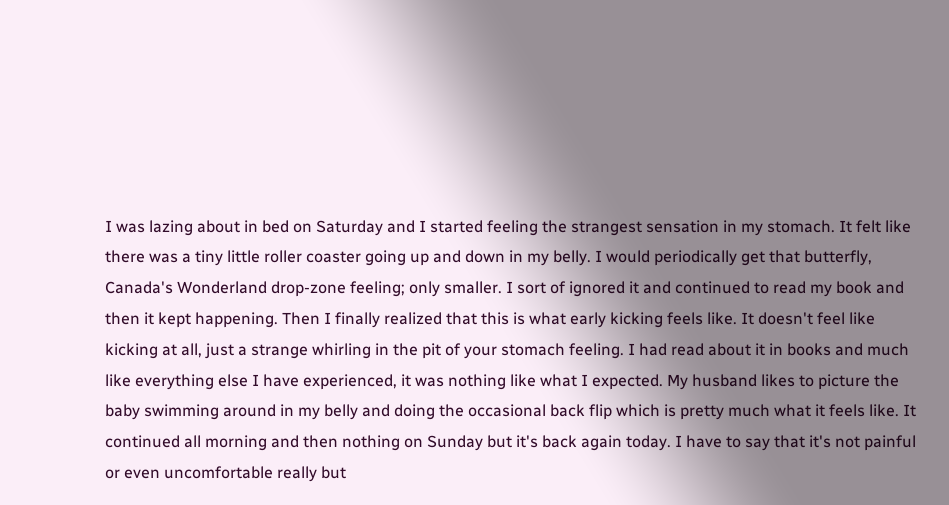I was lazing about in bed on Saturday and I started feeling the strangest sensation in my stomach. It felt like there was a tiny little roller coaster going up and down in my belly. I would periodically get that butterfly, Canada's Wonderland drop-zone feeling; only smaller. I sort of ignored it and continued to read my book and then it kept happening. Then I finally realized that this is what early kicking feels like. It doesn't feel like kicking at all, just a strange whirling in the pit of your stomach feeling. I had read about it in books and much like everything else I have experienced, it was nothing like what I expected. My husband likes to picture the baby swimming around in my belly and doing the occasional back flip which is pretty much what it feels like. It continued all morning and then nothing on Sunday but it's back again today. I have to say that it's not painful or even uncomfortable really but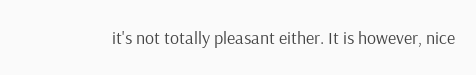it's not totally pleasant either. It is however, nice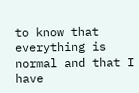to know that everything is normal and that I have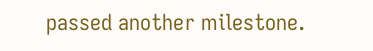passed another milestone.